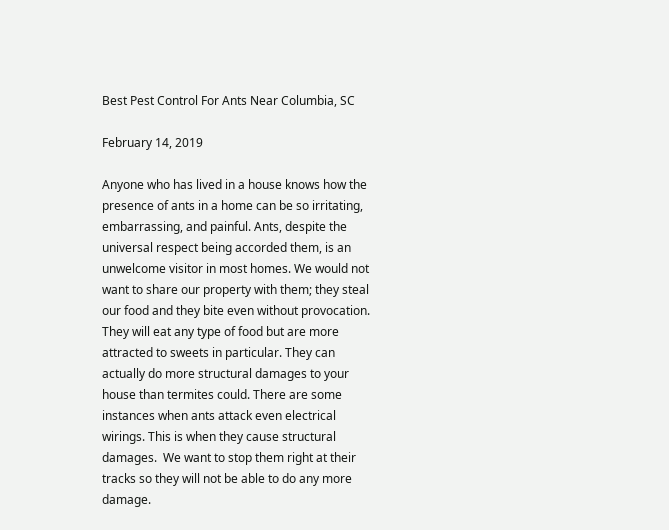Best Pest Control For Ants Near Columbia, SC

February 14, 2019

Anyone who has lived in a house knows how the presence of ants in a home can be so irritating, embarrassing, and painful. Ants, despite the universal respect being accorded them, is an unwelcome visitor in most homes. We would not want to share our property with them; they steal our food and they bite even without provocation. They will eat any type of food but are more attracted to sweets in particular. They can actually do more structural damages to your house than termites could. There are some instances when ants attack even electrical wirings. This is when they cause structural damages.  We want to stop them right at their tracks so they will not be able to do any more damage.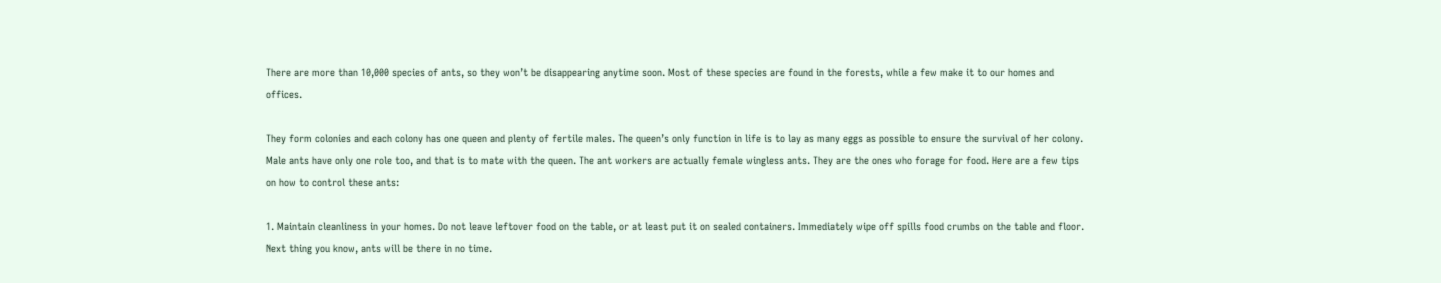There are more than 10,000 species of ants, so they won’t be disappearing anytime soon. Most of these species are found in the forests, while a few make it to our homes and offices.

They form colonies and each colony has one queen and plenty of fertile males. The queen’s only function in life is to lay as many eggs as possible to ensure the survival of her colony. Male ants have only one role too, and that is to mate with the queen. The ant workers are actually female wingless ants. They are the ones who forage for food. Here are a few tips on how to control these ants:

1. Maintain cleanliness in your homes. Do not leave leftover food on the table, or at least put it on sealed containers. Immediately wipe off spills food crumbs on the table and floor. Next thing you know, ants will be there in no time.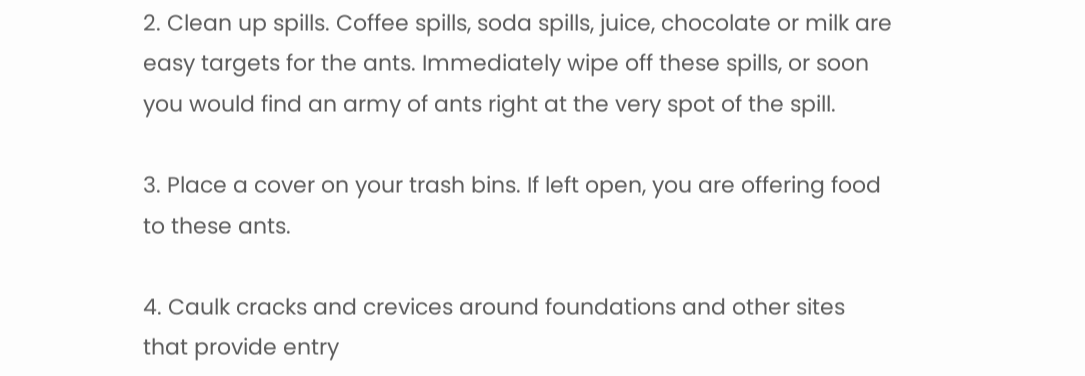2. Clean up spills. Coffee spills, soda spills, juice, chocolate or milk are easy targets for the ants. Immediately wipe off these spills, or soon you would find an army of ants right at the very spot of the spill.

3. Place a cover on your trash bins. If left open, you are offering food to these ants.

4. Caulk cracks and crevices around foundations and other sites that provide entry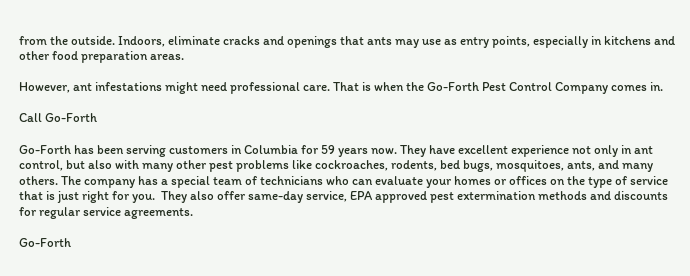from the outside. Indoors, eliminate cracks and openings that ants may use as entry points, especially in kitchens and other food preparation areas.

However, ant infestations might need professional care. That is when the Go-Forth Pest Control Company comes in.

Call Go-Forth

Go-Forth has been serving customers in Columbia for 59 years now. They have excellent experience not only in ant control, but also with many other pest problems like cockroaches, rodents, bed bugs, mosquitoes, ants, and many others. The company has a special team of technicians who can evaluate your homes or offices on the type of service that is just right for you.  They also offer same-day service, EPA approved pest extermination methods and discounts for regular service agreements.

Go-Forth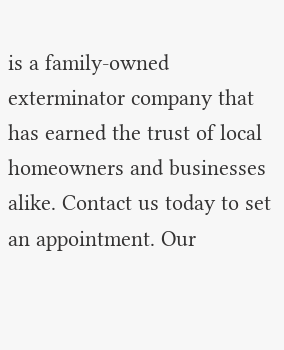is a family-owned exterminator company that has earned the trust of local homeowners and businesses alike. Contact us today to set an appointment. Our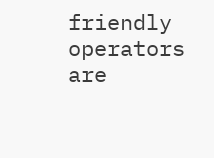friendly operators are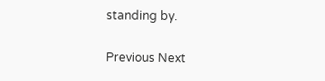standing by.

Previous Next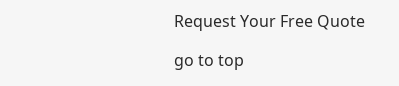Request Your Free Quote

go to top